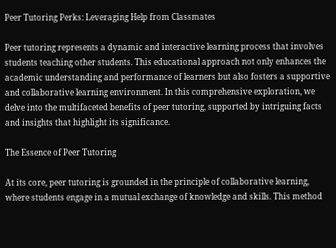Peer Tutoring Perks: Leveraging Help from Classmates

Peer tutoring represents a dynamic and interactive learning process that involves students teaching other students. This educational approach not only enhances the academic understanding and performance of learners but also fosters a supportive and collaborative learning environment. In this comprehensive exploration, we delve into the multifaceted benefits of peer tutoring, supported by intriguing facts and insights that highlight its significance.

The Essence of Peer Tutoring

At its core, peer tutoring is grounded in the principle of collaborative learning, where students engage in a mutual exchange of knowledge and skills. This method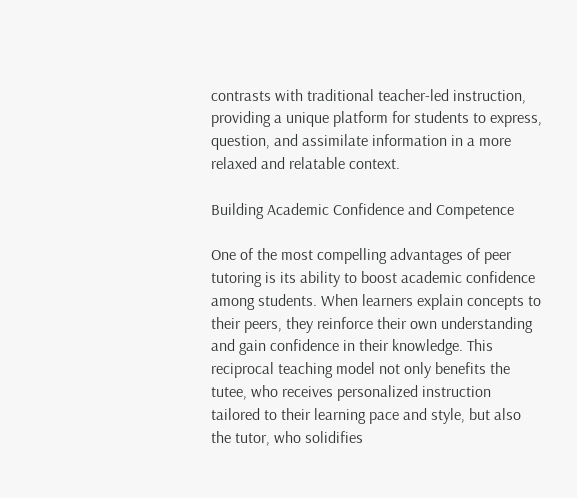contrasts with traditional teacher-led instruction, providing a unique platform for students to express, question, and assimilate information in a more relaxed and relatable context.

Building Academic Confidence and Competence

One of the most compelling advantages of peer tutoring is its ability to boost academic confidence among students. When learners explain concepts to their peers, they reinforce their own understanding and gain confidence in their knowledge. This reciprocal teaching model not only benefits the tutee, who receives personalized instruction tailored to their learning pace and style, but also the tutor, who solidifies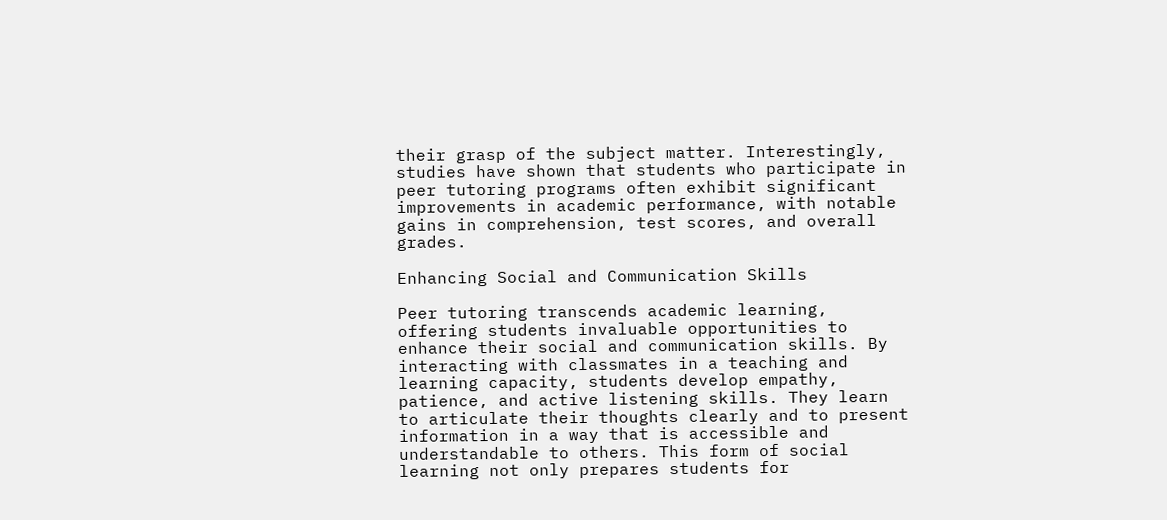their grasp of the subject matter. Interestingly, studies have shown that students who participate in peer tutoring programs often exhibit significant improvements in academic performance, with notable gains in comprehension, test scores, and overall grades.

Enhancing Social and Communication Skills

Peer tutoring transcends academic learning, offering students invaluable opportunities to enhance their social and communication skills. By interacting with classmates in a teaching and learning capacity, students develop empathy, patience, and active listening skills. They learn to articulate their thoughts clearly and to present information in a way that is accessible and understandable to others. This form of social learning not only prepares students for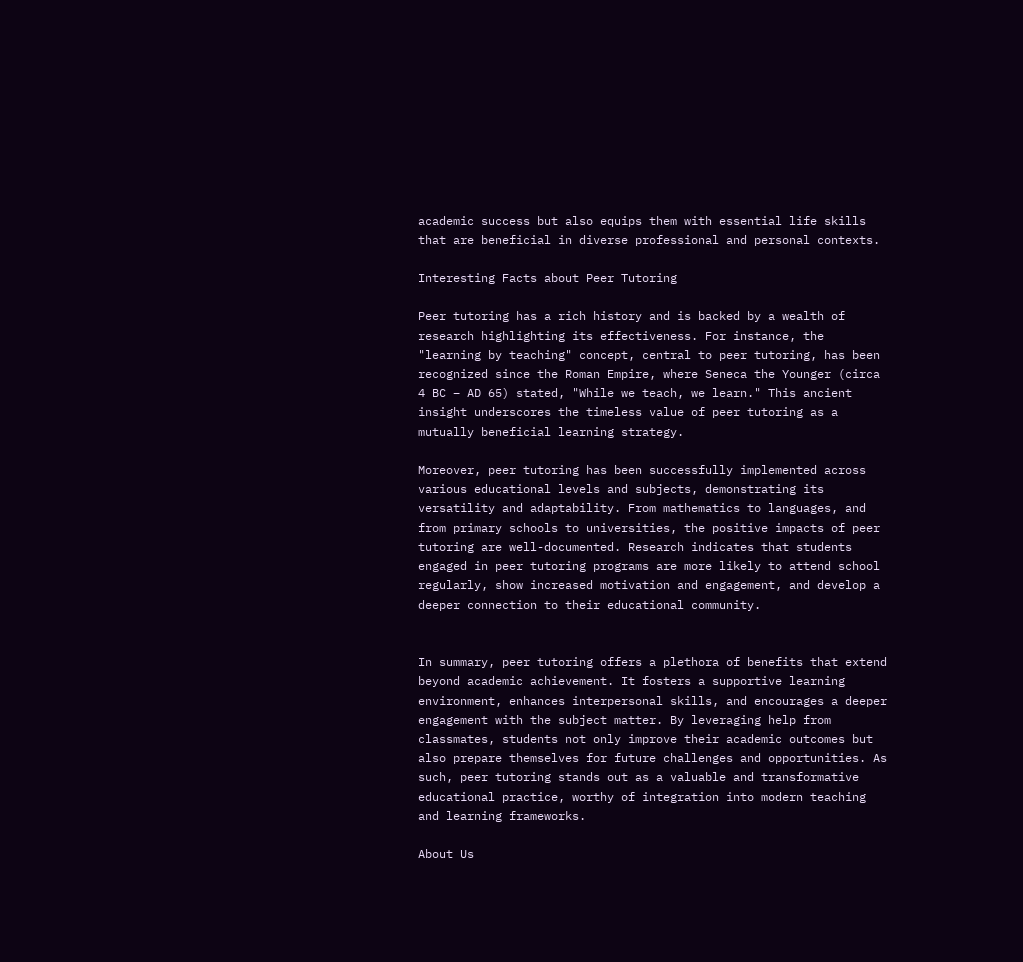academic success but also equips them with essential life skills that are beneficial in diverse professional and personal contexts.

Interesting Facts about Peer Tutoring

Peer tutoring has a rich history and is backed by a wealth of research highlighting its effectiveness. For instance, the "learning by teaching" concept, central to peer tutoring, has been recognized since the Roman Empire, where Seneca the Younger (circa 4 BC – AD 65) stated, "While we teach, we learn." This ancient insight underscores the timeless value of peer tutoring as a mutually beneficial learning strategy.

Moreover, peer tutoring has been successfully implemented across various educational levels and subjects, demonstrating its versatility and adaptability. From mathematics to languages, and from primary schools to universities, the positive impacts of peer tutoring are well-documented. Research indicates that students engaged in peer tutoring programs are more likely to attend school regularly, show increased motivation and engagement, and develop a deeper connection to their educational community.


In summary, peer tutoring offers a plethora of benefits that extend beyond academic achievement. It fosters a supportive learning environment, enhances interpersonal skills, and encourages a deeper engagement with the subject matter. By leveraging help from classmates, students not only improve their academic outcomes but also prepare themselves for future challenges and opportunities. As such, peer tutoring stands out as a valuable and transformative educational practice, worthy of integration into modern teaching and learning frameworks.

About Us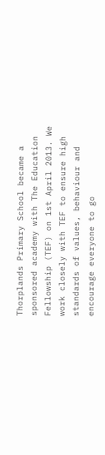Thorplands Primary School became a sponsored academy with The Education Fellowship (TEF) on 1st April 2013. We work closely with TEF to ensure high standards of values, behaviour and encourage everyone to go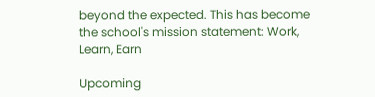beyond the expected. This has become the school's mission statement: Work, Learn, Earn

Upcoming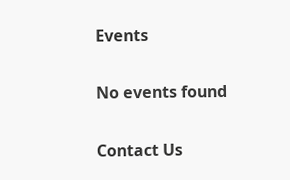Events

No events found

Contact Us